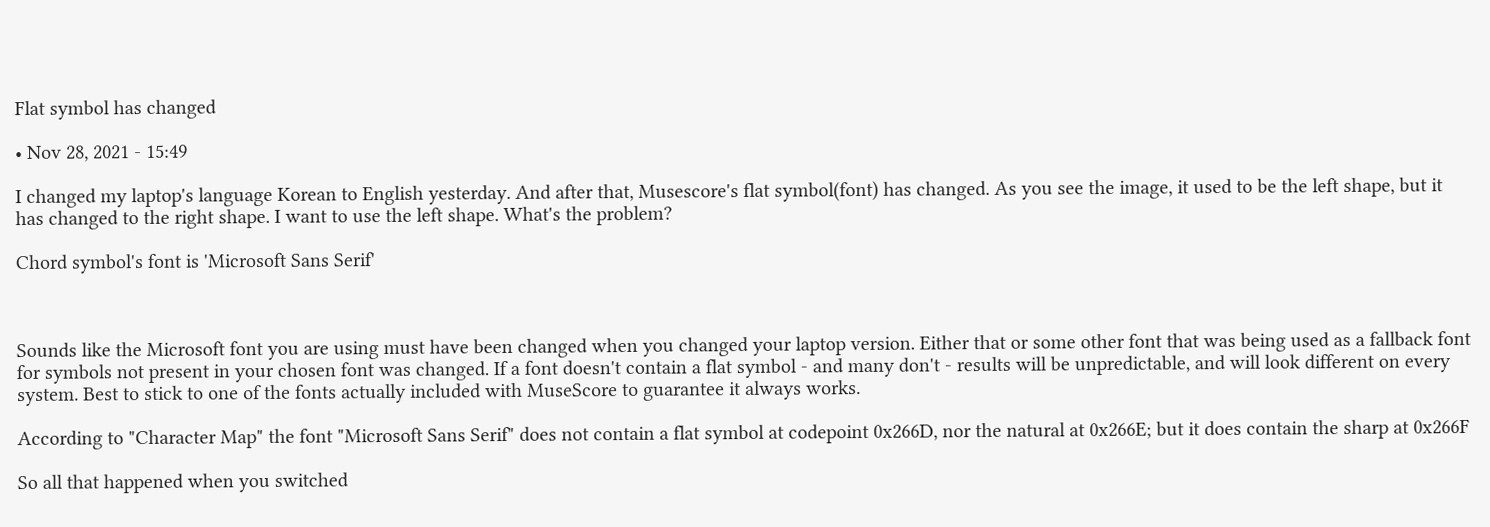Flat symbol has changed

• Nov 28, 2021 - 15:49

I changed my laptop's language Korean to English yesterday. And after that, Musescore's flat symbol(font) has changed. As you see the image, it used to be the left shape, but it has changed to the right shape. I want to use the left shape. What's the problem?

Chord symbol's font is 'Microsoft Sans Serif'



Sounds like the Microsoft font you are using must have been changed when you changed your laptop version. Either that or some other font that was being used as a fallback font for symbols not present in your chosen font was changed. If a font doesn't contain a flat symbol - and many don't - results will be unpredictable, and will look different on every system. Best to stick to one of the fonts actually included with MuseScore to guarantee it always works.

According to "Character Map" the font "Microsoft Sans Serif" does not contain a flat symbol at codepoint 0x266D, nor the natural at 0x266E; but it does contain the sharp at 0x266F

So all that happened when you switched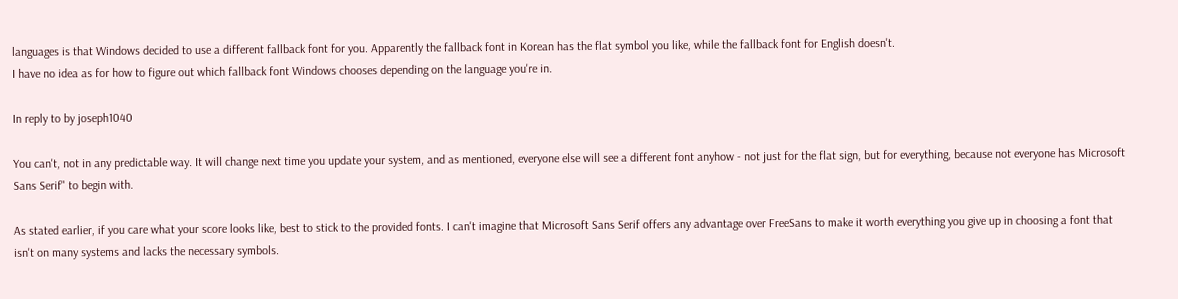languages is that Windows decided to use a different fallback font for you. Apparently the fallback font in Korean has the flat symbol you like, while the fallback font for English doesn't.
I have no idea as for how to figure out which fallback font Windows chooses depending on the language you're in.

In reply to by joseph1040

You can't, not in any predictable way. It will change next time you update your system, and as mentioned, everyone else will see a different font anyhow - not just for the flat sign, but for everything, because not everyone has Microsoft Sans Serif" to begin with.

As stated earlier, if you care what your score looks like, best to stick to the provided fonts. I can't imagine that Microsoft Sans Serif offers any advantage over FreeSans to make it worth everything you give up in choosing a font that isn't on many systems and lacks the necessary symbols.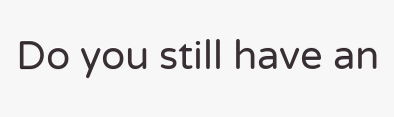Do you still have an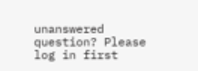unanswered question? Please log in first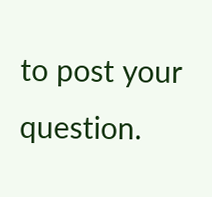to post your question.